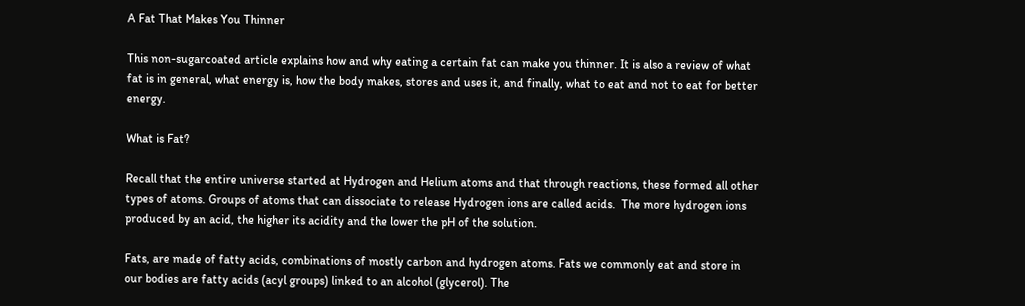A Fat That Makes You Thinner

This non-sugarcoated article explains how and why eating a certain fat can make you thinner. It is also a review of what fat is in general, what energy is, how the body makes, stores and uses it, and finally, what to eat and not to eat for better energy.

What is Fat?

Recall that the entire universe started at Hydrogen and Helium atoms and that through reactions, these formed all other types of atoms. Groups of atoms that can dissociate to release Hydrogen ions are called acids.  The more hydrogen ions produced by an acid, the higher its acidity and the lower the pH of the solution.

Fats, are made of fatty acids, combinations of mostly carbon and hydrogen atoms. Fats we commonly eat and store in our bodies are fatty acids (acyl groups) linked to an alcohol (glycerol). The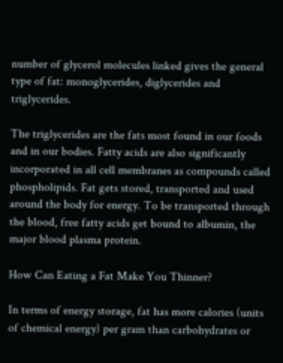number of glycerol molecules linked gives the general type of fat: monoglycerides, diglycerides and triglycerides.

The triglycerides are the fats most found in our foods and in our bodies. Fatty acids are also significantly incorporated in all cell membranes as compounds called phospholipids. Fat gets stored, transported and used around the body for energy. To be transported through the blood, free fatty acids get bound to albumin, the major blood plasma protein.

How Can Eating a Fat Make You Thinner?

In terms of energy storage, fat has more calories (units of chemical energy) per gram than carbohydrates or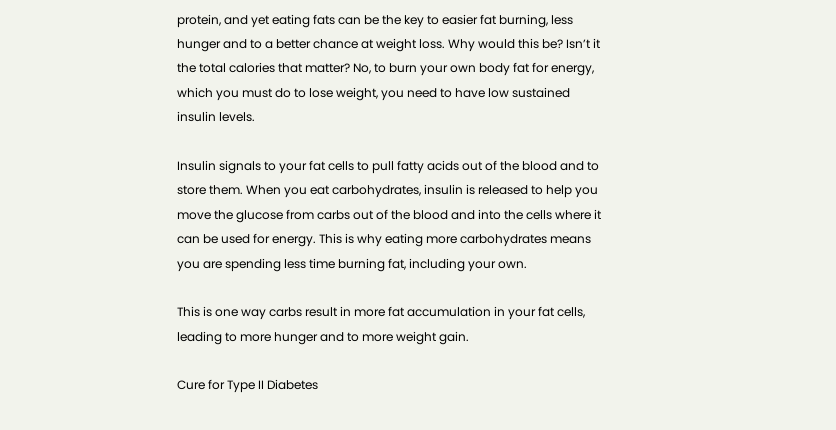protein, and yet eating fats can be the key to easier fat burning, less hunger and to a better chance at weight loss. Why would this be? Isn’t it the total calories that matter? No, to burn your own body fat for energy, which you must do to lose weight, you need to have low sustained insulin levels.

Insulin signals to your fat cells to pull fatty acids out of the blood and to store them. When you eat carbohydrates, insulin is released to help you move the glucose from carbs out of the blood and into the cells where it can be used for energy. This is why eating more carbohydrates means you are spending less time burning fat, including your own.

This is one way carbs result in more fat accumulation in your fat cells, leading to more hunger and to more weight gain.

Cure for Type II Diabetes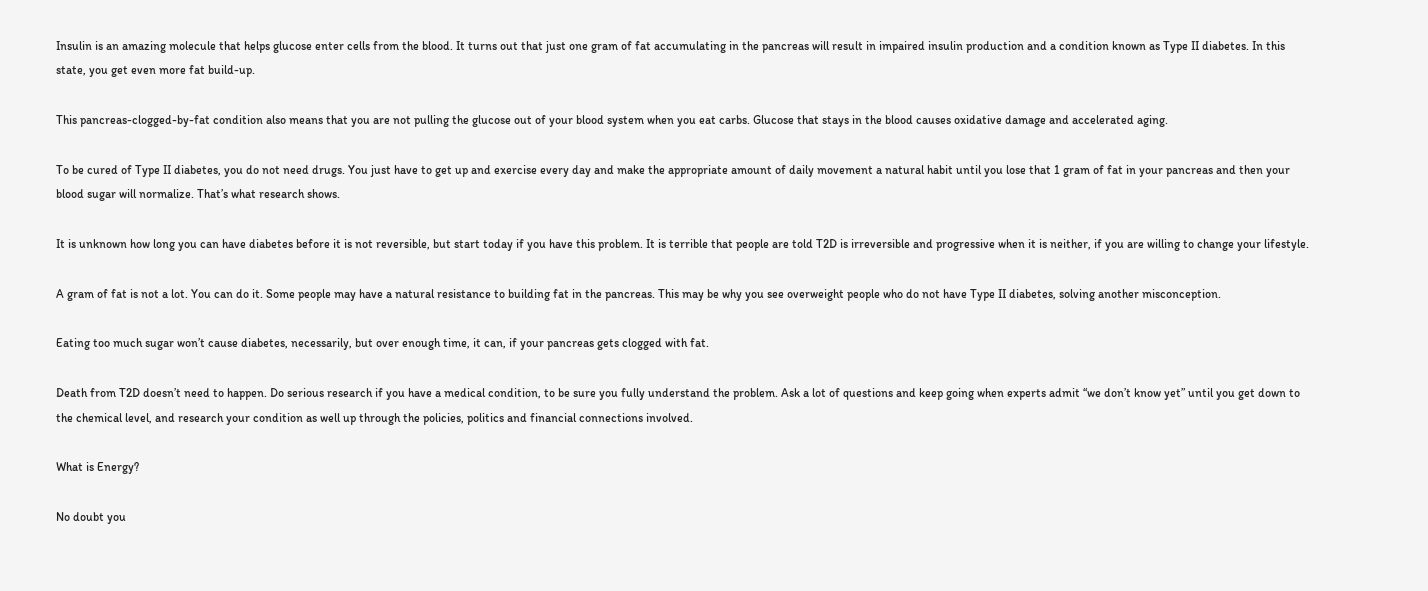Insulin is an amazing molecule that helps glucose enter cells from the blood. It turns out that just one gram of fat accumulating in the pancreas will result in impaired insulin production and a condition known as Type II diabetes. In this state, you get even more fat build-up.

This pancreas-clogged-by-fat condition also means that you are not pulling the glucose out of your blood system when you eat carbs. Glucose that stays in the blood causes oxidative damage and accelerated aging.

To be cured of Type II diabetes, you do not need drugs. You just have to get up and exercise every day and make the appropriate amount of daily movement a natural habit until you lose that 1 gram of fat in your pancreas and then your blood sugar will normalize. That’s what research shows.

It is unknown how long you can have diabetes before it is not reversible, but start today if you have this problem. It is terrible that people are told T2D is irreversible and progressive when it is neither, if you are willing to change your lifestyle.

A gram of fat is not a lot. You can do it. Some people may have a natural resistance to building fat in the pancreas. This may be why you see overweight people who do not have Type II diabetes, solving another misconception.

Eating too much sugar won’t cause diabetes, necessarily, but over enough time, it can, if your pancreas gets clogged with fat.

Death from T2D doesn’t need to happen. Do serious research if you have a medical condition, to be sure you fully understand the problem. Ask a lot of questions and keep going when experts admit “we don’t know yet” until you get down to the chemical level, and research your condition as well up through the policies, politics and financial connections involved.

What is Energy?

No doubt you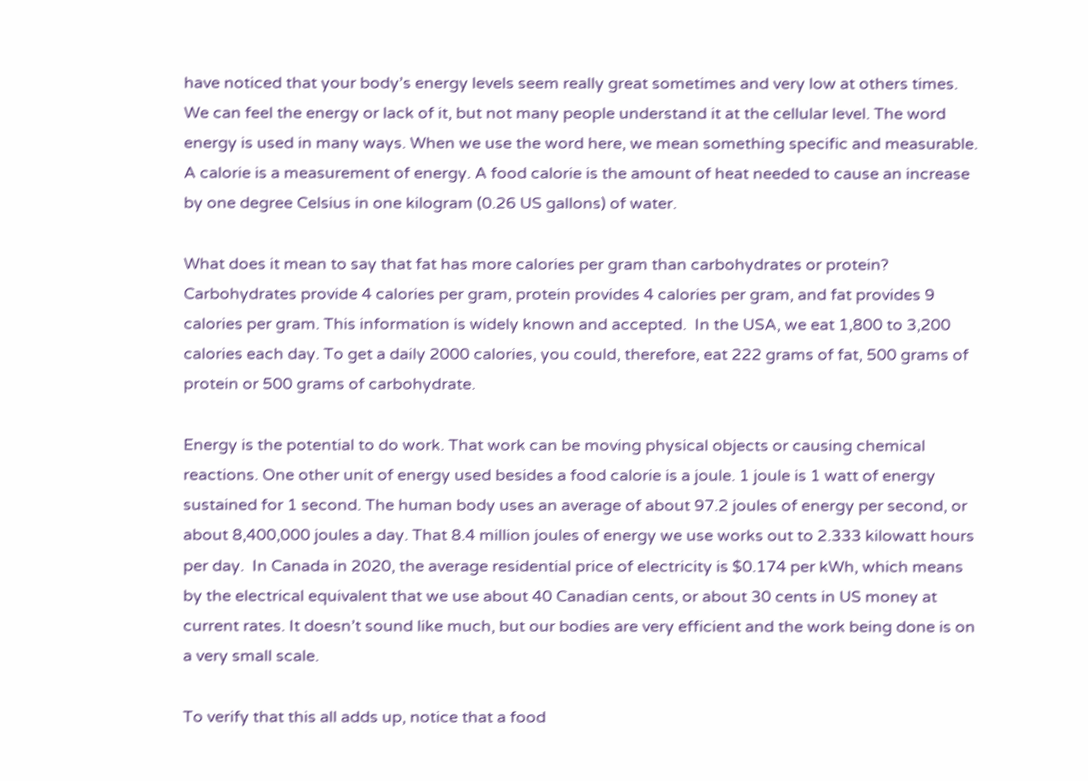have noticed that your body’s energy levels seem really great sometimes and very low at others times. We can feel the energy or lack of it, but not many people understand it at the cellular level. The word energy is used in many ways. When we use the word here, we mean something specific and measurable. A calorie is a measurement of energy. A food calorie is the amount of heat needed to cause an increase by one degree Celsius in one kilogram (0.26 US gallons) of water.

What does it mean to say that fat has more calories per gram than carbohydrates or protein? Carbohydrates provide 4 calories per gram, protein provides 4 calories per gram, and fat provides 9 calories per gram. This information is widely known and accepted.  In the USA, we eat 1,800 to 3,200 calories each day. To get a daily 2000 calories, you could, therefore, eat 222 grams of fat, 500 grams of protein or 500 grams of carbohydrate.

Energy is the potential to do work. That work can be moving physical objects or causing chemical reactions. One other unit of energy used besides a food calorie is a joule. 1 joule is 1 watt of energy sustained for 1 second. The human body uses an average of about 97.2 joules of energy per second, or about 8,400,000 joules a day. That 8.4 million joules of energy we use works out to 2.333 kilowatt hours per day.  In Canada in 2020, the average residential price of electricity is $0.174 per kWh, which means by the electrical equivalent that we use about 40 Canadian cents, or about 30 cents in US money at current rates. It doesn’t sound like much, but our bodies are very efficient and the work being done is on a very small scale.

To verify that this all adds up, notice that a food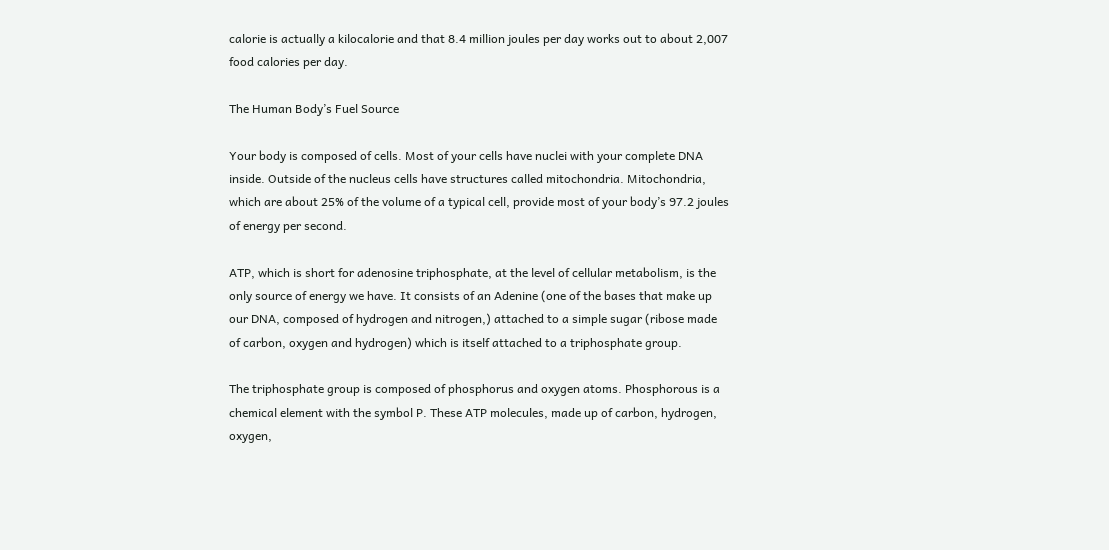calorie is actually a kilocalorie and that 8.4 million joules per day works out to about 2,007 food calories per day.

The Human Body’s Fuel Source

Your body is composed of cells. Most of your cells have nuclei with your complete DNA inside. Outside of the nucleus cells have structures called mitochondria. Mitochondria, which are about 25% of the volume of a typical cell, provide most of your body’s 97.2 joules of energy per second.

ATP, which is short for adenosine triphosphate, at the level of cellular metabolism, is the only source of energy we have. It consists of an Adenine (one of the bases that make up our DNA, composed of hydrogen and nitrogen,) attached to a simple sugar (ribose made of carbon, oxygen and hydrogen) which is itself attached to a triphosphate group.

The triphosphate group is composed of phosphorus and oxygen atoms. Phosphorous is a chemical element with the symbol P. These ATP molecules, made up of carbon, hydrogen, oxygen,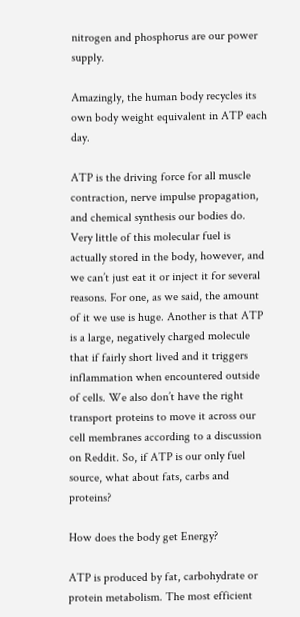nitrogen and phosphorus are our power supply.

Amazingly, the human body recycles its own body weight equivalent in ATP each day.

ATP is the driving force for all muscle contraction, nerve impulse propagation, and chemical synthesis our bodies do. Very little of this molecular fuel is actually stored in the body, however, and we can’t just eat it or inject it for several reasons. For one, as we said, the amount of it we use is huge. Another is that ATP is a large, negatively charged molecule that if fairly short lived and it triggers inflammation when encountered outside of cells. We also don’t have the right transport proteins to move it across our cell membranes according to a discussion on Reddit. So, if ATP is our only fuel source, what about fats, carbs and proteins?

How does the body get Energy?

ATP is produced by fat, carbohydrate or protein metabolism. The most efficient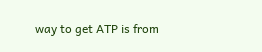way to get ATP is from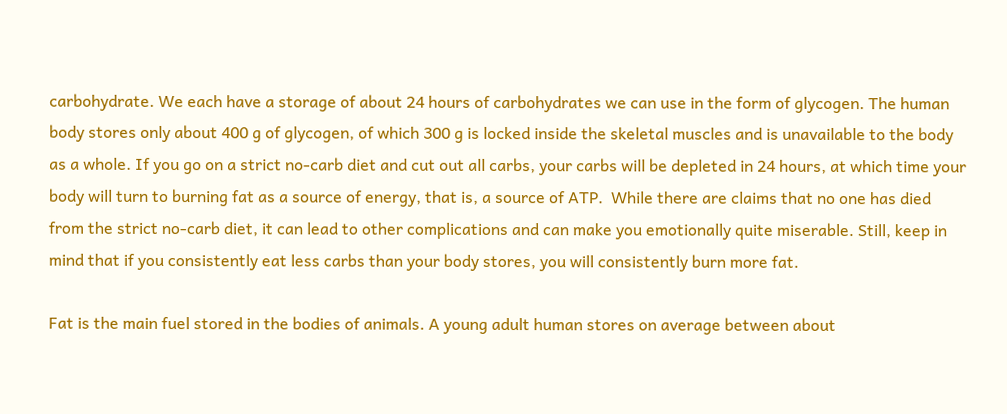carbohydrate. We each have a storage of about 24 hours of carbohydrates we can use in the form of glycogen. The human body stores only about 400 g of glycogen, of which 300 g is locked inside the skeletal muscles and is unavailable to the body as a whole. If you go on a strict no-carb diet and cut out all carbs, your carbs will be depleted in 24 hours, at which time your body will turn to burning fat as a source of energy, that is, a source of ATP.  While there are claims that no one has died from the strict no-carb diet, it can lead to other complications and can make you emotionally quite miserable. Still, keep in mind that if you consistently eat less carbs than your body stores, you will consistently burn more fat.

Fat is the main fuel stored in the bodies of animals. A young adult human stores on average between about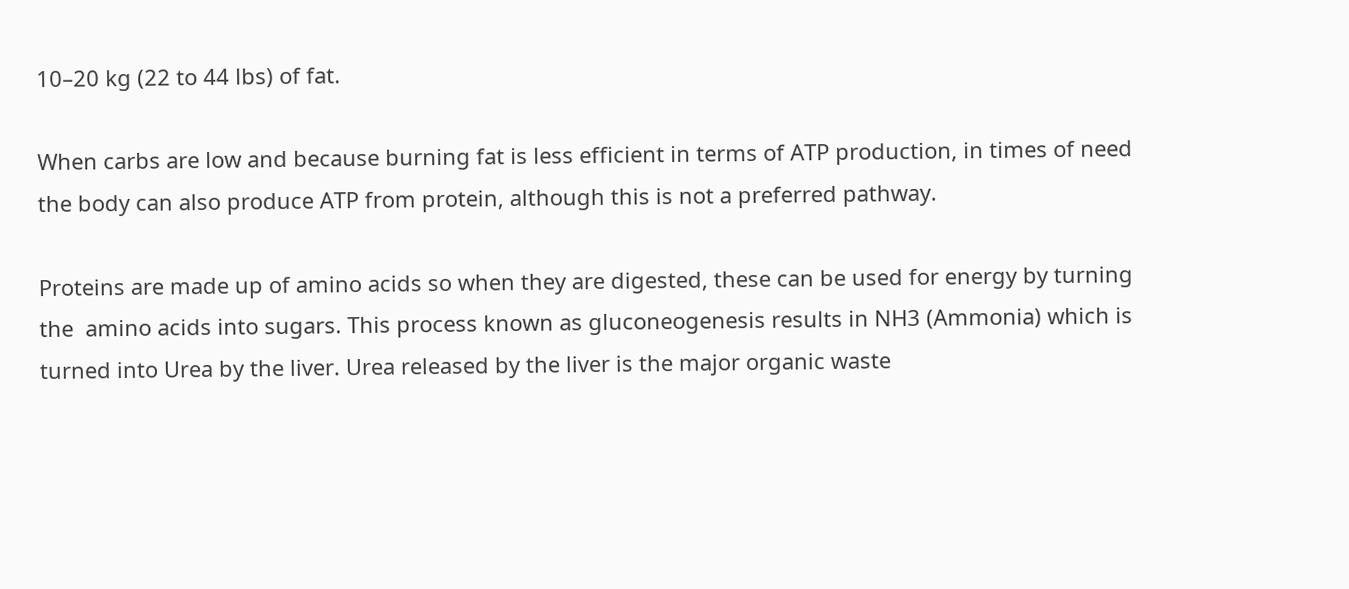10–20 kg (22 to 44 lbs) of fat.

When carbs are low and because burning fat is less efficient in terms of ATP production, in times of need the body can also produce ATP from protein, although this is not a preferred pathway.

Proteins are made up of amino acids so when they are digested, these can be used for energy by turning the  amino acids into sugars. This process known as gluconeogenesis results in NH3 (Ammonia) which is turned into Urea by the liver. Urea released by the liver is the major organic waste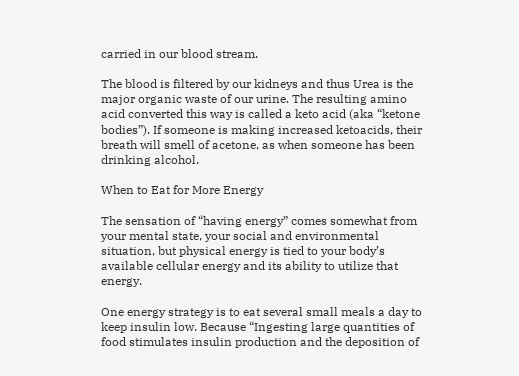carried in our blood stream.

The blood is filtered by our kidneys and thus Urea is the major organic waste of our urine. The resulting amino acid converted this way is called a keto acid (aka “ketone bodies”). If someone is making increased ketoacids, their breath will smell of acetone, as when someone has been drinking alcohol.

When to Eat for More Energy

The sensation of “having energy” comes somewhat from your mental state, your social and environmental situation, but physical energy is tied to your body’s available cellular energy and its ability to utilize that energy.

One energy strategy is to eat several small meals a day to keep insulin low. Because “Ingesting large quantities of food stimulates insulin production and the deposition of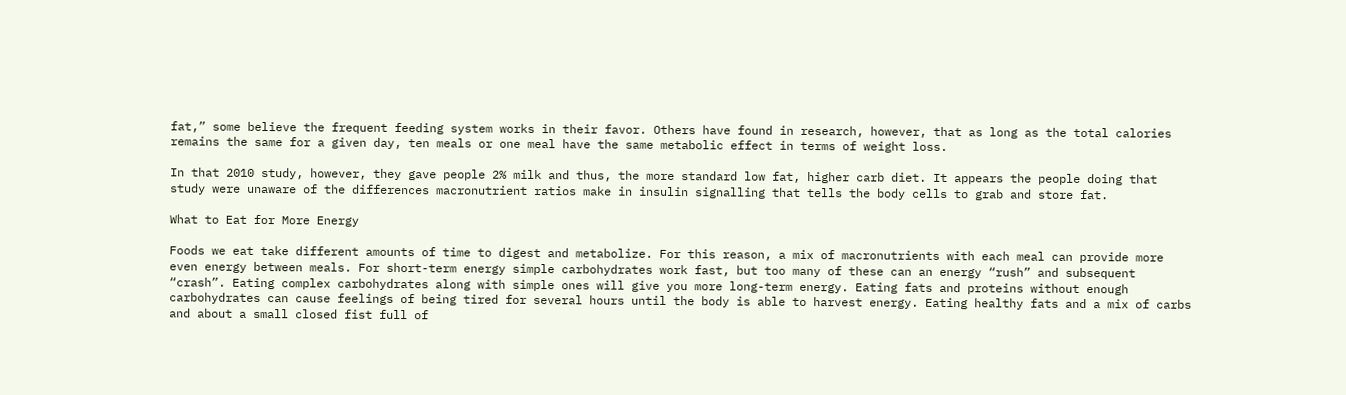fat,” some believe the frequent feeding system works in their favor. Others have found in research, however, that as long as the total calories remains the same for a given day, ten meals or one meal have the same metabolic effect in terms of weight loss.

In that 2010 study, however, they gave people 2% milk and thus, the more standard low fat, higher carb diet. It appears the people doing that study were unaware of the differences macronutrient ratios make in insulin signalling that tells the body cells to grab and store fat.

What to Eat for More Energy

Foods we eat take different amounts of time to digest and metabolize. For this reason, a mix of macronutrients with each meal can provide more even energy between meals. For short-term energy simple carbohydrates work fast, but too many of these can an energy “rush” and subsequent “crash”. Eating complex carbohydrates along with simple ones will give you more long-term energy. Eating fats and proteins without enough carbohydrates can cause feelings of being tired for several hours until the body is able to harvest energy. Eating healthy fats and a mix of carbs and about a small closed fist full of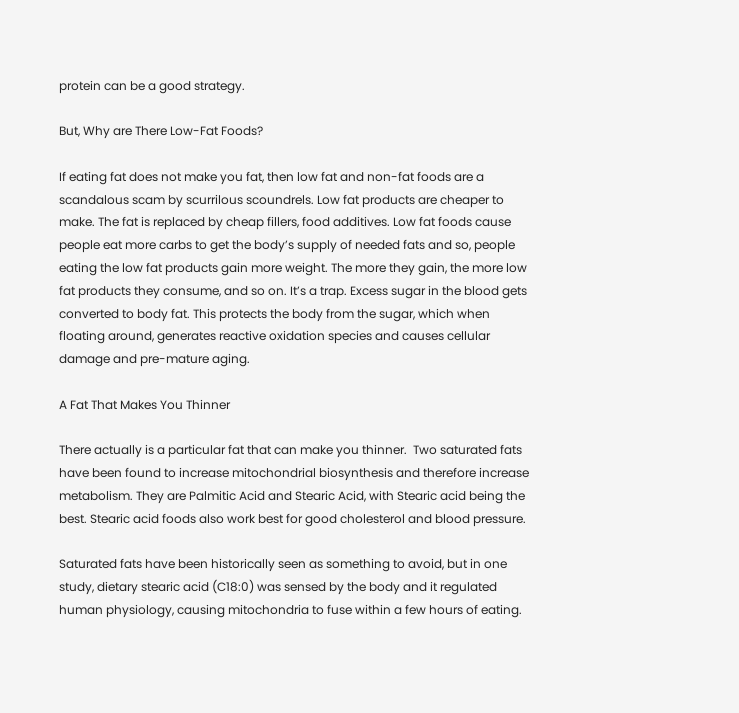protein can be a good strategy.

But, Why are There Low-Fat Foods?

If eating fat does not make you fat, then low fat and non-fat foods are a scandalous scam by scurrilous scoundrels. Low fat products are cheaper to make. The fat is replaced by cheap fillers, food additives. Low fat foods cause people eat more carbs to get the body’s supply of needed fats and so, people eating the low fat products gain more weight. The more they gain, the more low fat products they consume, and so on. It’s a trap. Excess sugar in the blood gets converted to body fat. This protects the body from the sugar, which when floating around, generates reactive oxidation species and causes cellular damage and pre-mature aging.

A Fat That Makes You Thinner

There actually is a particular fat that can make you thinner.  Two saturated fats have been found to increase mitochondrial biosynthesis and therefore increase metabolism. They are Palmitic Acid and Stearic Acid, with Stearic acid being the best. Stearic acid foods also work best for good cholesterol and blood pressure.

Saturated fats have been historically seen as something to avoid, but in one study, dietary stearic acid (C18:0) was sensed by the body and it regulated human physiology, causing mitochondria to fuse within a few hours of eating.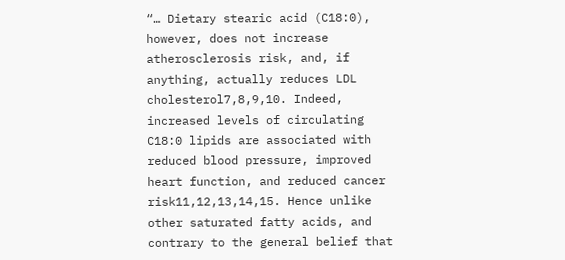“… Dietary stearic acid (C18:0), however, does not increase atherosclerosis risk, and, if anything, actually reduces LDL cholesterol7,8,9,10. Indeed, increased levels of circulating C18:0 lipids are associated with reduced blood pressure, improved heart function, and reduced cancer risk11,12,13,14,15. Hence unlike other saturated fatty acids, and contrary to the general belief that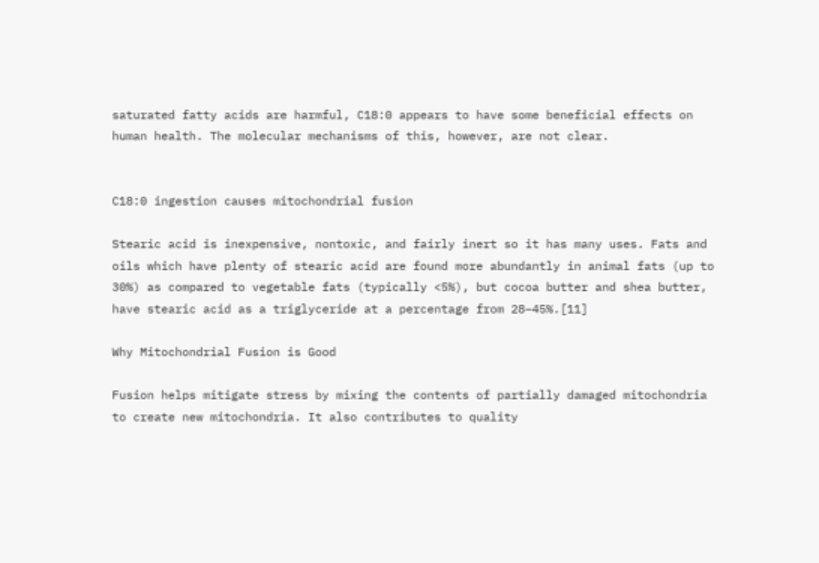saturated fatty acids are harmful, C18:0 appears to have some beneficial effects on human health. The molecular mechanisms of this, however, are not clear.


C18:0 ingestion causes mitochondrial fusion

Stearic acid is inexpensive, nontoxic, and fairly inert so it has many uses. Fats and oils which have plenty of stearic acid are found more abundantly in animal fats (up to 30%) as compared to vegetable fats (typically <5%), but cocoa butter and shea butter, have stearic acid as a triglyceride at a percentage from 28–45%.[11]

Why Mitochondrial Fusion is Good

Fusion helps mitigate stress by mixing the contents of partially damaged mitochondria to create new mitochondria. It also contributes to quality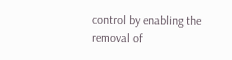control by enabling the removal of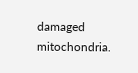damaged mitochondria.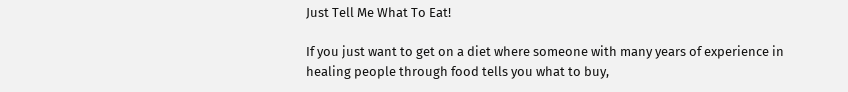Just Tell Me What To Eat!

If you just want to get on a diet where someone with many years of experience in healing people through food tells you what to buy,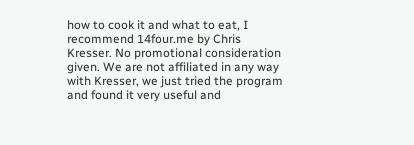how to cook it and what to eat, I recommend 14four.me by Chris Kresser. No promotional consideration given. We are not affiliated in any way with Kresser, we just tried the program and found it very useful and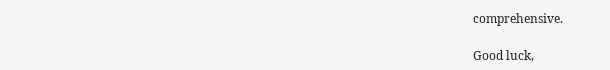comprehensive.

Good luck,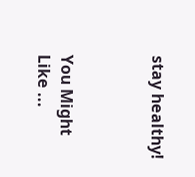stay healthy!



You Might Like ...